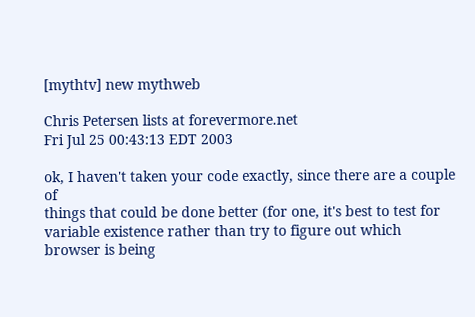[mythtv] new mythweb

Chris Petersen lists at forevermore.net
Fri Jul 25 00:43:13 EDT 2003

ok, I haven't taken your code exactly, since there are a couple of
things that could be done better (for one, it's best to test for
variable existence rather than try to figure out which browser is being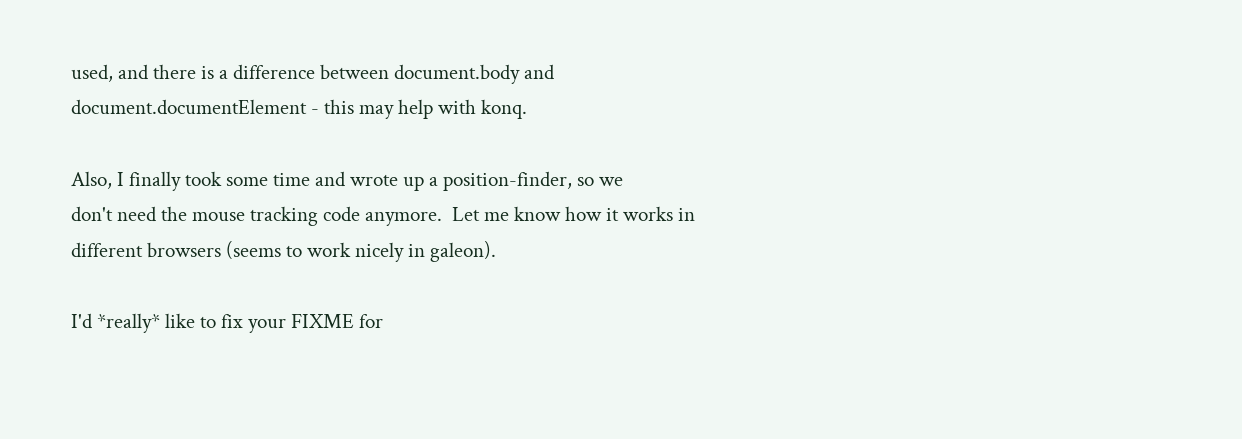used, and there is a difference between document.body and
document.documentElement - this may help with konq.

Also, I finally took some time and wrote up a position-finder, so we
don't need the mouse tracking code anymore.  Let me know how it works in
different browsers (seems to work nicely in galeon).

I'd *really* like to fix your FIXME for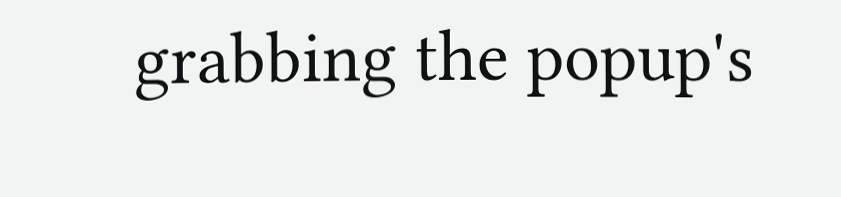grabbing the popup's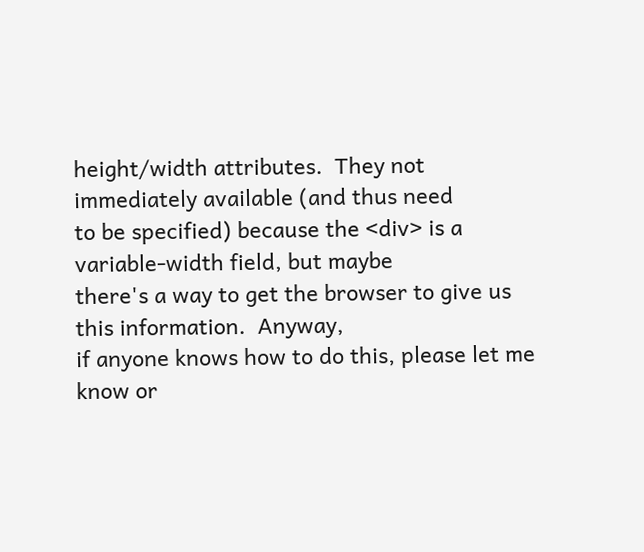height/width attributes.  They not immediately available (and thus need
to be specified) because the <div> is a variable-width field, but maybe
there's a way to get the browser to give us this information.  Anyway,
if anyone knows how to do this, please let me know or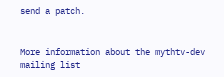send a patch.


More information about the mythtv-dev mailing list